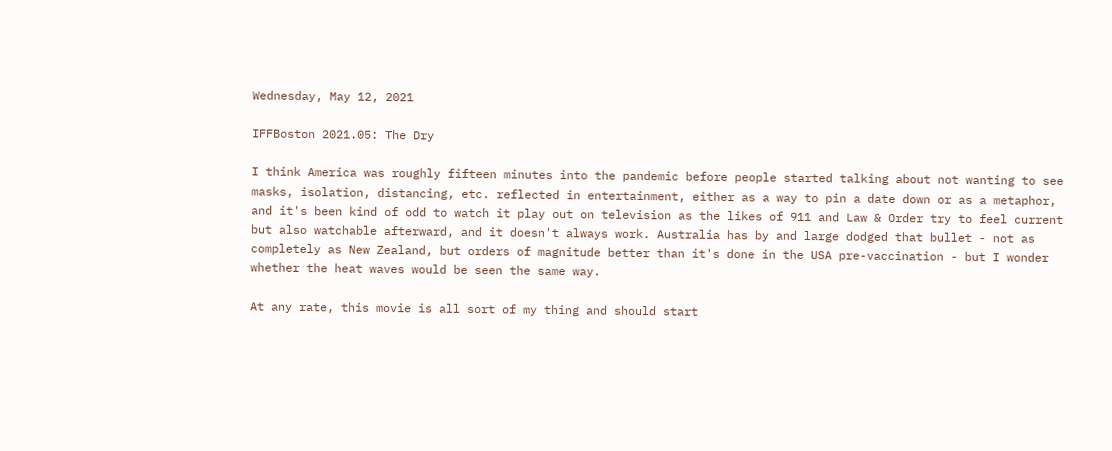Wednesday, May 12, 2021

IFFBoston 2021.05: The Dry

I think America was roughly fifteen minutes into the pandemic before people started talking about not wanting to see masks, isolation, distancing, etc. reflected in entertainment, either as a way to pin a date down or as a metaphor, and it's been kind of odd to watch it play out on television as the likes of 911 and Law & Order try to feel current but also watchable afterward, and it doesn't always work. Australia has by and large dodged that bullet - not as completely as New Zealand, but orders of magnitude better than it's done in the USA pre-vaccination - but I wonder whether the heat waves would be seen the same way.

At any rate, this movie is all sort of my thing and should start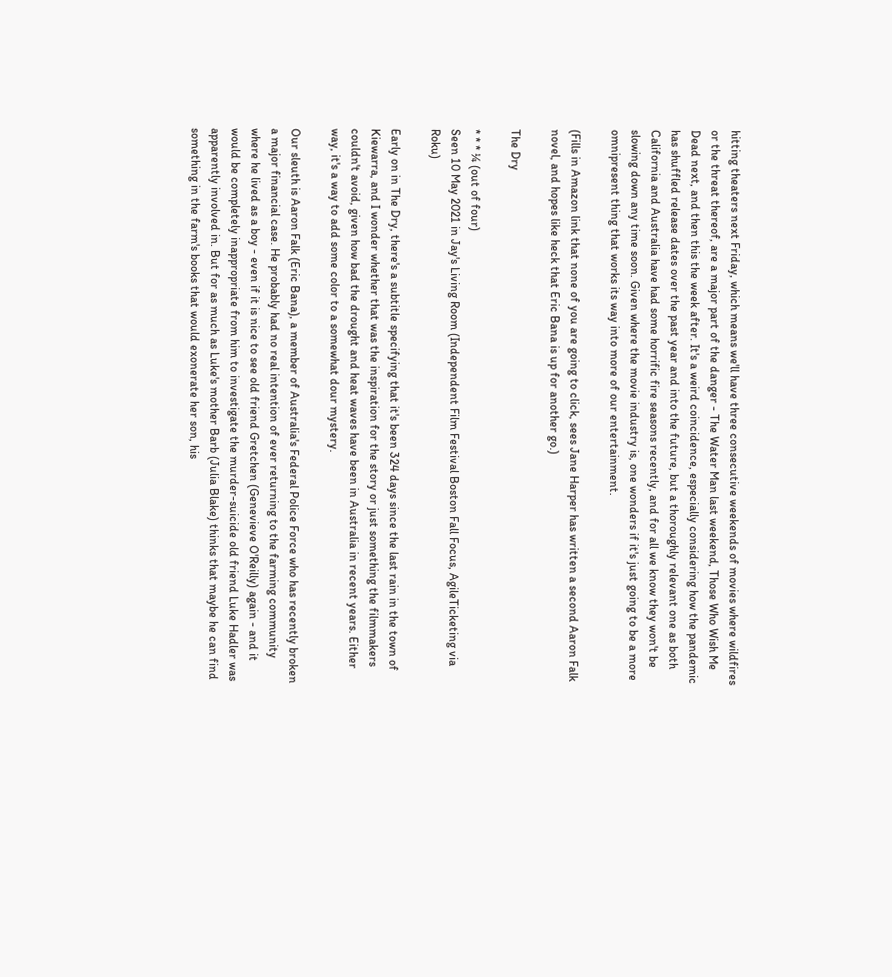hitting theaters next Friday, which means we'll have three consecutive weekends of movies where wildfires or the threat thereof, are a major part of the danger - The Water Man last weekend, Those Who Wish Me Dead next, and then this the week after. It's a weird coincidence, especially considering how the pandemic has shuffled release dates over the past year and into the future, but a thoroughly relevant one as both California and Australia have had some horrific fire seasons recently, and for all we know they won't be slowing down any time soon. Given where the movie industry is, one wonders if it's just going to be a more omnipresent thing that works its way into more of our entertainment.

(Fills in Amazon link that none of you are going to click, sees Jane Harper has written a second Aaron Falk novel, and hopes like heck that Eric Bana is up for another go.)

The Dry

* * * ¼ (out of four)
Seen 10 May 2021 in Jay's Living Room (Independent Film Festival Boston Fall Focus, AgileTicketing via Roku)

Early on in The Dry, there's a subtitle specifying that it's been 324 days since the last rain in the town of Kiewarra, and I wonder whether that was the inspiration for the story or just something the filmmakers couldn't avoid, given how bad the drought and heat waves have been in Australia in recent years. Either way, it's a way to add some color to a somewhat dour mystery.

Our sleuth is Aaron Falk (Eric Bana), a member of Australia's Federal Police Force who has recently broken a major financial case. He probably had no real intention of ever returning to the farming community where he lived as a boy - even if it is nice to see old friend Gretchen (Genevieve O'Reilly) again - and it would be completely inappropriate from him to investigate the murder-suicide old friend Luke Hadler was apparently involved in. But for as much as Luke's mother Barb (Julia Blake) thinks that maybe he can find something in the farm's books that would exonerate her son, his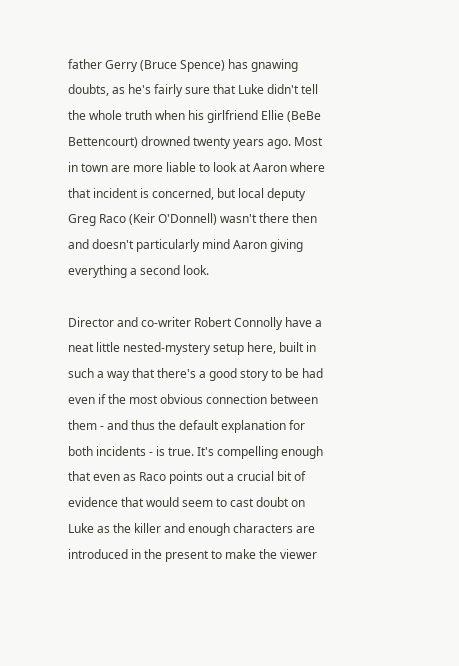father Gerry (Bruce Spence) has gnawing doubts, as he's fairly sure that Luke didn't tell the whole truth when his girlfriend Ellie (BeBe Bettencourt) drowned twenty years ago. Most in town are more liable to look at Aaron where that incident is concerned, but local deputy Greg Raco (Keir O'Donnell) wasn't there then and doesn't particularly mind Aaron giving everything a second look.

Director and co-writer Robert Connolly have a neat little nested-mystery setup here, built in such a way that there's a good story to be had even if the most obvious connection between them - and thus the default explanation for both incidents - is true. It's compelling enough that even as Raco points out a crucial bit of evidence that would seem to cast doubt on Luke as the killer and enough characters are introduced in the present to make the viewer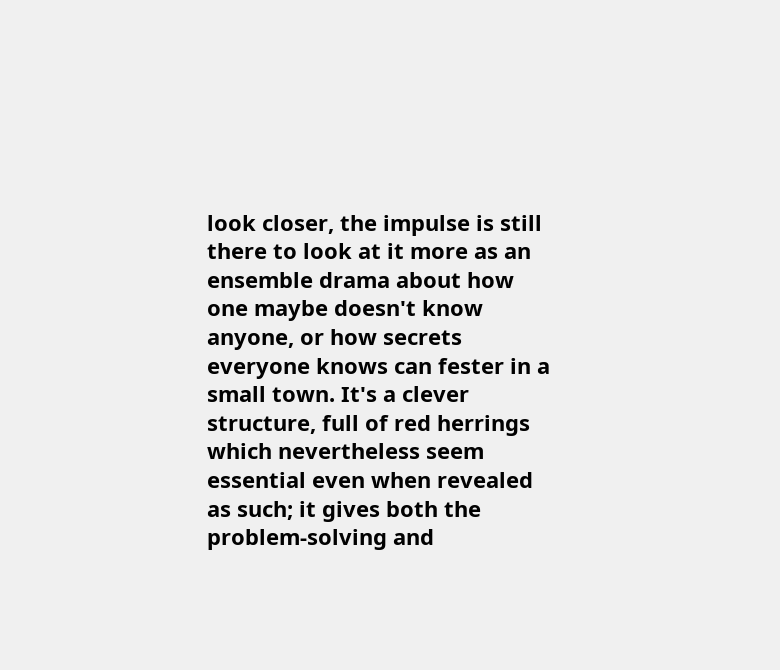look closer, the impulse is still there to look at it more as an ensemble drama about how one maybe doesn't know anyone, or how secrets everyone knows can fester in a small town. It's a clever structure, full of red herrings which nevertheless seem essential even when revealed as such; it gives both the problem-solving and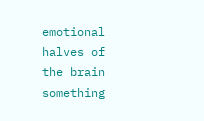emotional halves of the brain something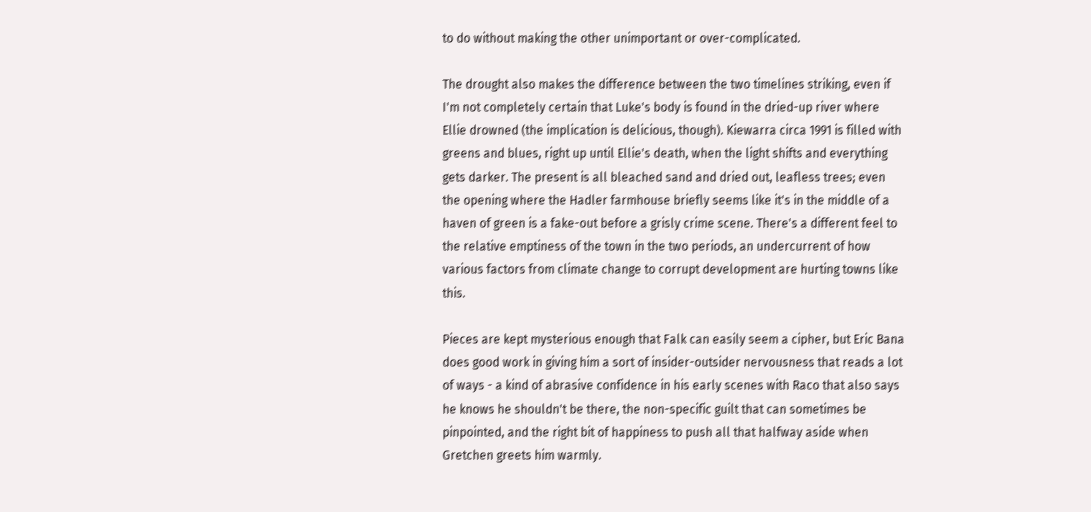to do without making the other unimportant or over-complicated.

The drought also makes the difference between the two timelines striking, even if I'm not completely certain that Luke's body is found in the dried-up river where Ellie drowned (the implication is delicious, though). Kiewarra circa 1991 is filled with greens and blues, right up until Ellie's death, when the light shifts and everything gets darker. The present is all bleached sand and dried out, leafless trees; even the opening where the Hadler farmhouse briefly seems like it's in the middle of a haven of green is a fake-out before a grisly crime scene. There's a different feel to the relative emptiness of the town in the two periods, an undercurrent of how various factors from climate change to corrupt development are hurting towns like this.

Pieces are kept mysterious enough that Falk can easily seem a cipher, but Eric Bana does good work in giving him a sort of insider-outsider nervousness that reads a lot of ways - a kind of abrasive confidence in his early scenes with Raco that also says he knows he shouldn't be there, the non-specific guilt that can sometimes be pinpointed, and the right bit of happiness to push all that halfway aside when Gretchen greets him warmly.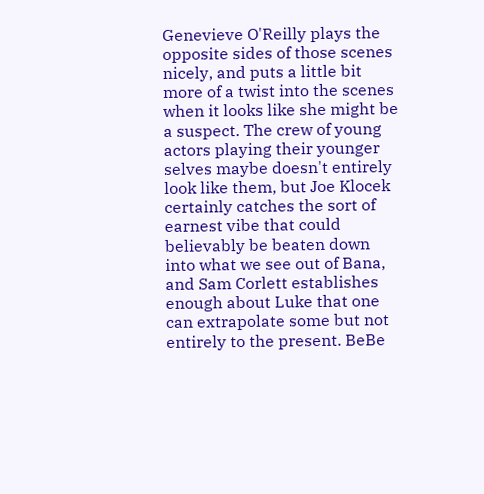Genevieve O'Reilly plays the opposite sides of those scenes nicely, and puts a little bit more of a twist into the scenes when it looks like she might be a suspect. The crew of young actors playing their younger selves maybe doesn't entirely look like them, but Joe Klocek certainly catches the sort of earnest vibe that could believably be beaten down into what we see out of Bana, and Sam Corlett establishes enough about Luke that one can extrapolate some but not entirely to the present. BeBe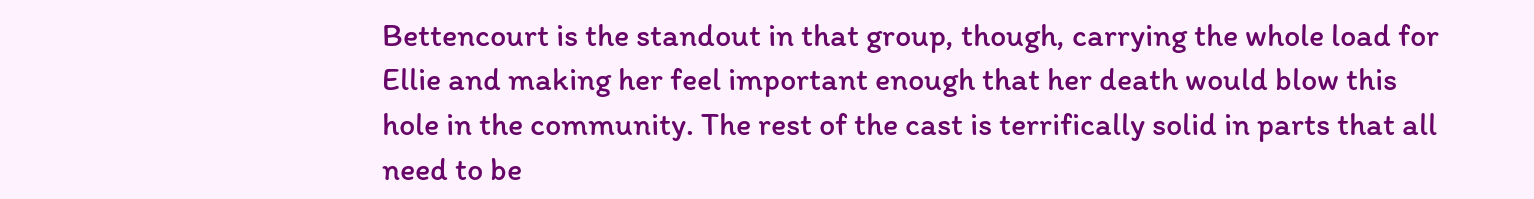Bettencourt is the standout in that group, though, carrying the whole load for Ellie and making her feel important enough that her death would blow this hole in the community. The rest of the cast is terrifically solid in parts that all need to be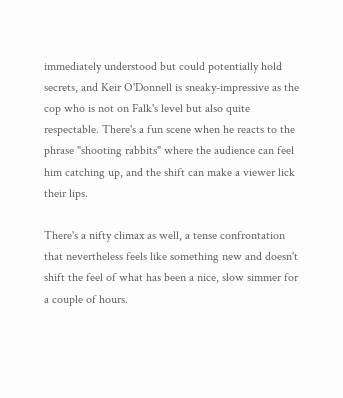immediately understood but could potentially hold secrets, and Keir O'Donnell is sneaky-impressive as the cop who is not on Falk's level but also quite respectable. There's a fun scene when he reacts to the phrase "shooting rabbits" where the audience can feel him catching up, and the shift can make a viewer lick their lips.

There's a nifty climax as well, a tense confrontation that nevertheless feels like something new and doesn't shift the feel of what has been a nice, slow simmer for a couple of hours.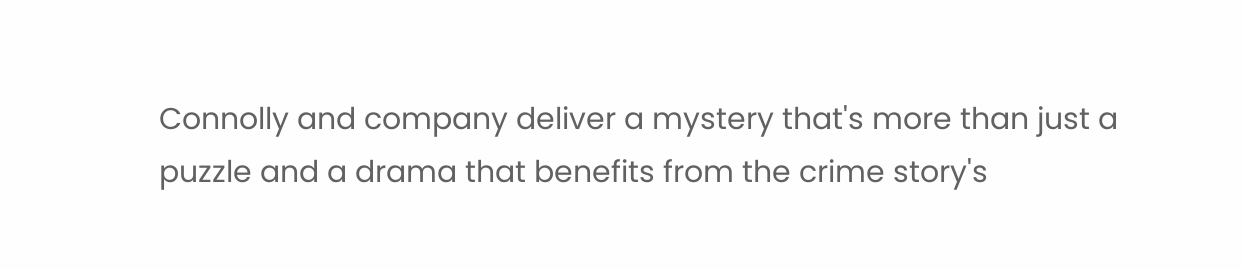Connolly and company deliver a mystery that's more than just a puzzle and a drama that benefits from the crime story's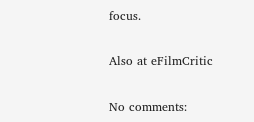focus.

Also at eFilmCritic

No comments: